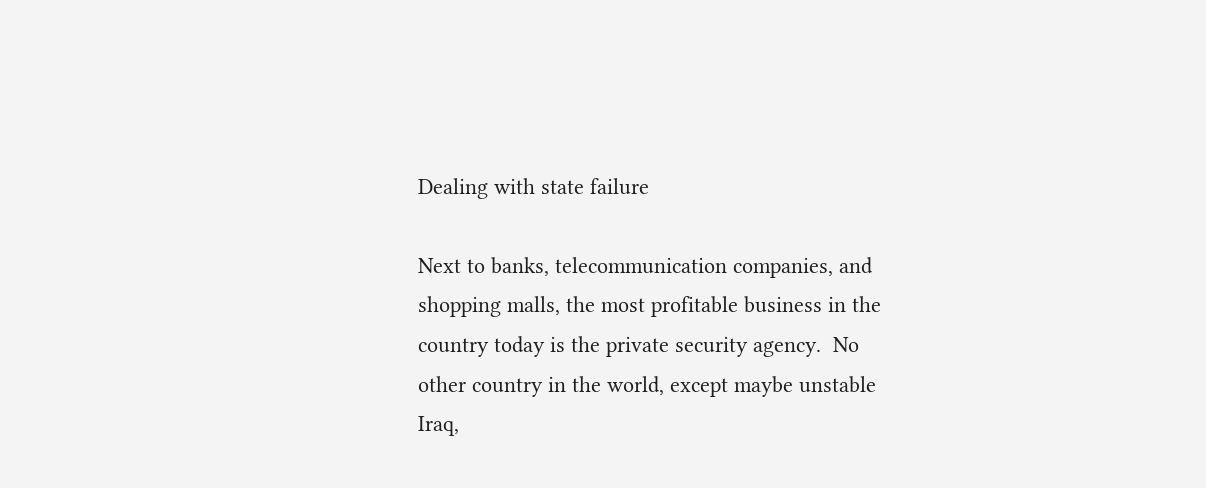Dealing with state failure

Next to banks, telecommunication companies, and shopping malls, the most profitable business in the country today is the private security agency.  No other country in the world, except maybe unstable Iraq,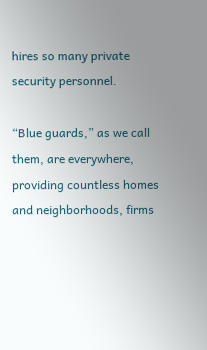hires so many private security personnel.

“Blue guards,” as we call them, are everywhere, providing countless homes and neighborhoods, firms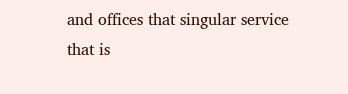and offices that singular service that is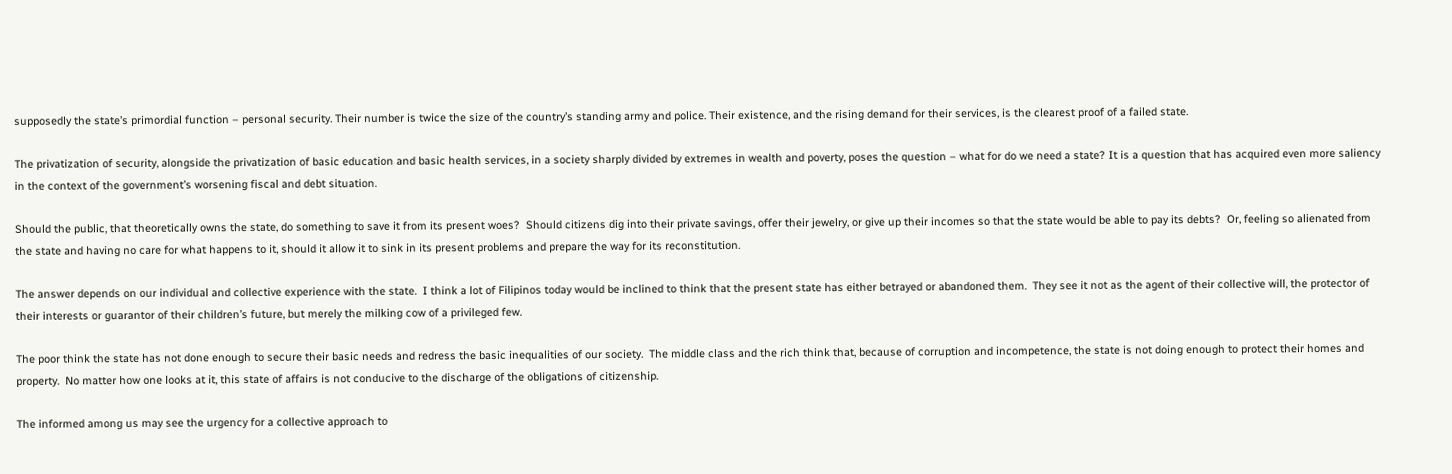supposedly the state’s primordial function – personal security. Their number is twice the size of the country’s standing army and police. Their existence, and the rising demand for their services, is the clearest proof of a failed state.

The privatization of security, alongside the privatization of basic education and basic health services, in a society sharply divided by extremes in wealth and poverty, poses the question – what for do we need a state? It is a question that has acquired even more saliency in the context of the government’s worsening fiscal and debt situation.

Should the public, that theoretically owns the state, do something to save it from its present woes?  Should citizens dig into their private savings, offer their jewelry, or give up their incomes so that the state would be able to pay its debts?  Or, feeling so alienated from the state and having no care for what happens to it, should it allow it to sink in its present problems and prepare the way for its reconstitution.

The answer depends on our individual and collective experience with the state.  I think a lot of Filipinos today would be inclined to think that the present state has either betrayed or abandoned them.  They see it not as the agent of their collective will, the protector of their interests or guarantor of their children’s future, but merely the milking cow of a privileged few.

The poor think the state has not done enough to secure their basic needs and redress the basic inequalities of our society.  The middle class and the rich think that, because of corruption and incompetence, the state is not doing enough to protect their homes and property.  No matter how one looks at it, this state of affairs is not conducive to the discharge of the obligations of citizenship.

The informed among us may see the urgency for a collective approach to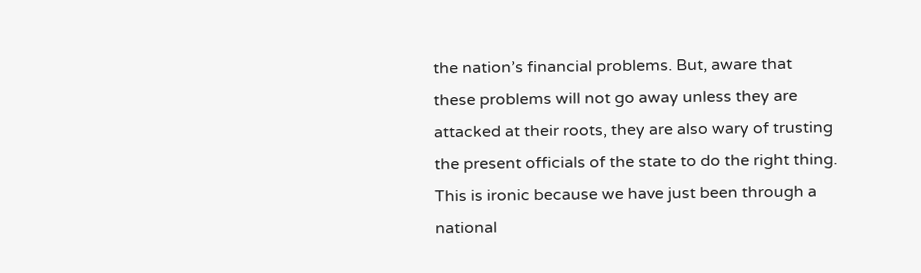the nation’s financial problems. But, aware that these problems will not go away unless they are attacked at their roots, they are also wary of trusting the present officials of the state to do the right thing.  This is ironic because we have just been through a national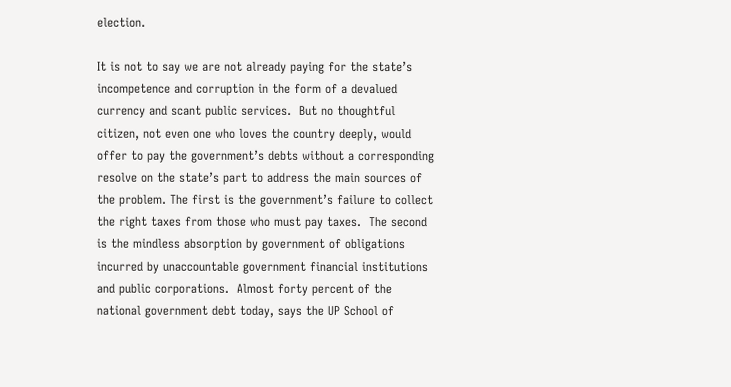election.

It is not to say we are not already paying for the state’s incompetence and corruption in the form of a devalued currency and scant public services.  But no thoughtful citizen, not even one who loves the country deeply, would offer to pay the government’s debts without a corresponding resolve on the state’s part to address the main sources of the problem. The first is the government’s failure to collect the right taxes from those who must pay taxes.  The second is the mindless absorption by government of obligations incurred by unaccountable government financial institutions and public corporations.  Almost forty percent of the national government debt today, says the UP School of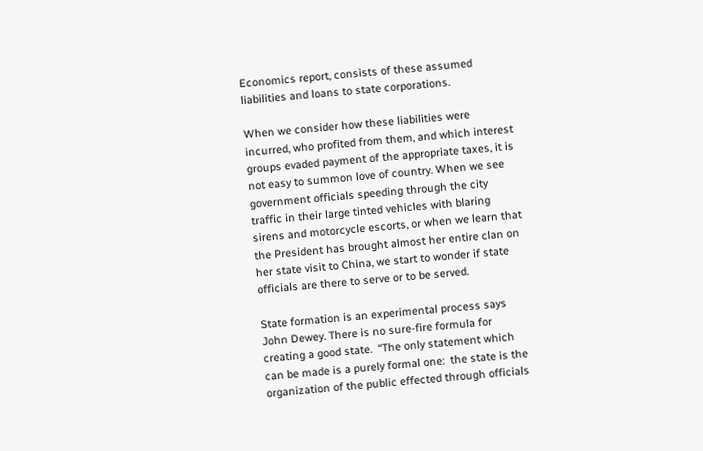Economics report, consists of these assumed liabilities and loans to state corporations.

When we consider how these liabilities were incurred, who profited from them, and which interest groups evaded payment of the appropriate taxes, it is not easy to summon love of country. When we see government officials speeding through the city traffic in their large tinted vehicles with blaring sirens and motorcycle escorts, or when we learn that the President has brought almost her entire clan on her state visit to China, we start to wonder if state officials are there to serve or to be served.

State formation is an experimental process says John Dewey. There is no sure-fire formula for creating a good state.  “The only statement which can be made is a purely formal one:  the state is the organization of the public effected through officials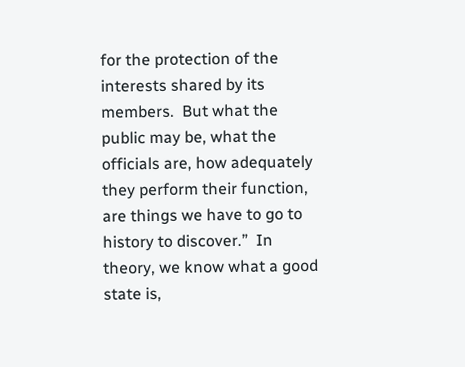for the protection of the interests shared by its members.  But what the public may be, what the officials are, how adequately they perform their function, are things we have to go to history to discover.”  In theory, we know what a good state is,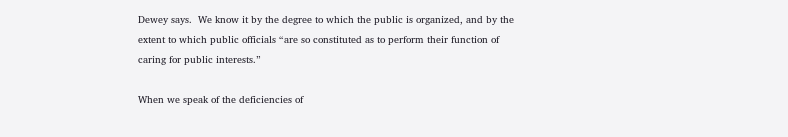Dewey says.  We know it by the degree to which the public is organized, and by the extent to which public officials “are so constituted as to perform their function of caring for public interests.”

When we speak of the deficiencies of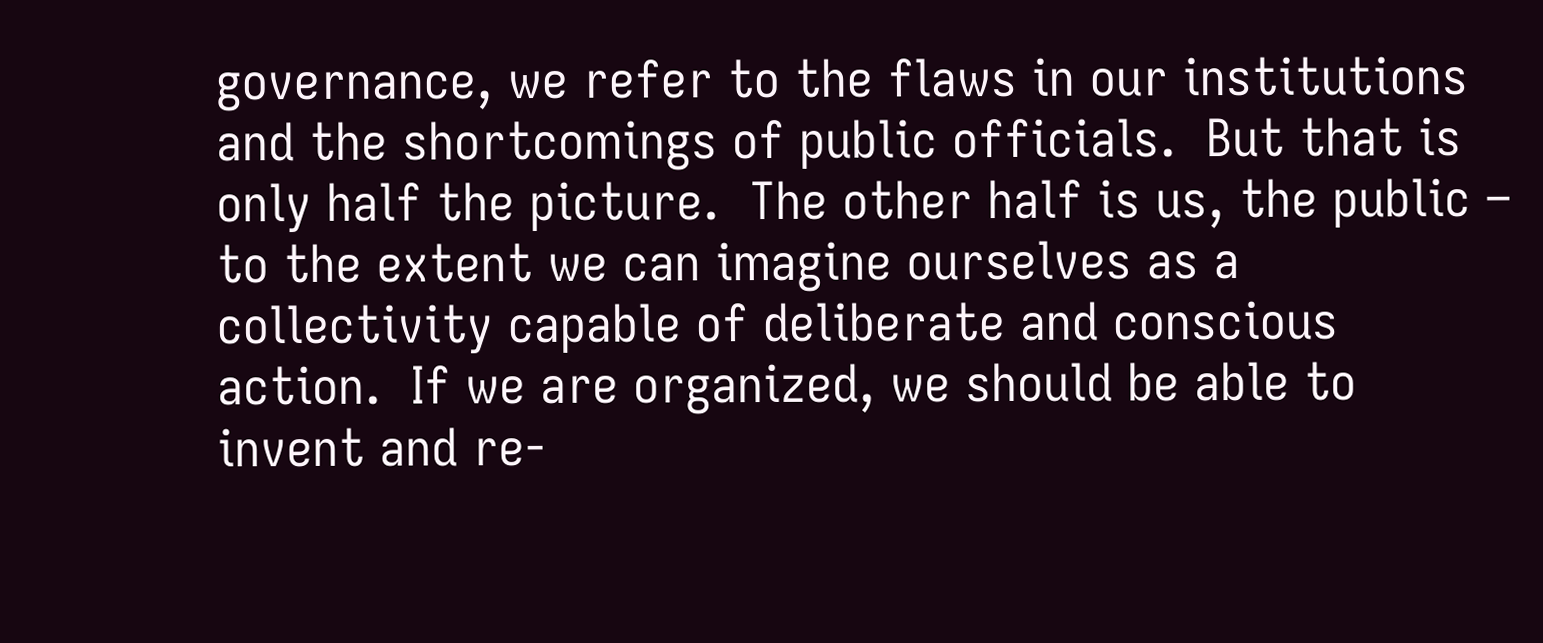governance, we refer to the flaws in our institutions and the shortcomings of public officials.  But that is only half the picture.  The other half is us, the public – to the extent we can imagine ourselves as a collectivity capable of deliberate and conscious action.  If we are organized, we should be able to invent and re-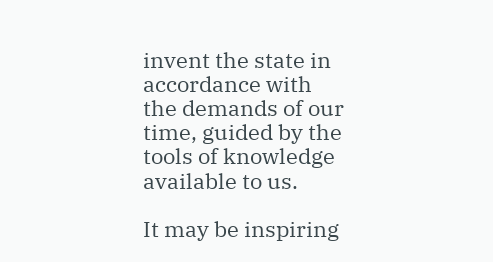invent the state in accordance with the demands of our time, guided by the tools of knowledge available to us.

It may be inspiring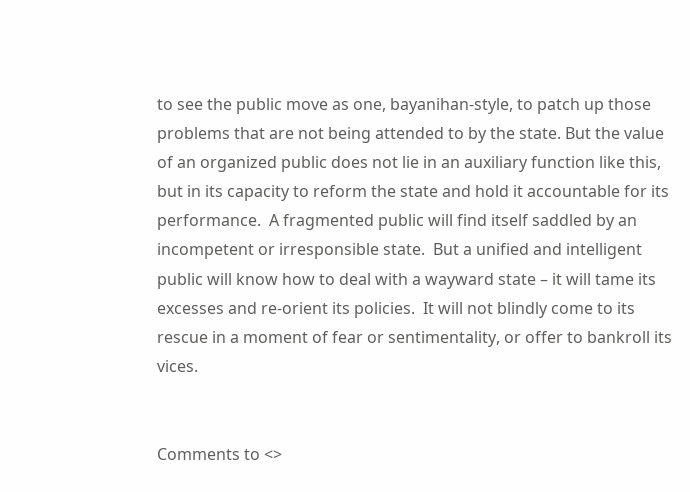to see the public move as one, bayanihan-style, to patch up those problems that are not being attended to by the state. But the value of an organized public does not lie in an auxiliary function like this, but in its capacity to reform the state and hold it accountable for its performance.  A fragmented public will find itself saddled by an incompetent or irresponsible state.  But a unified and intelligent public will know how to deal with a wayward state – it will tame its excesses and re-orient its policies.  It will not blindly come to its rescue in a moment of fear or sentimentality, or offer to bankroll its vices.


Comments to <>